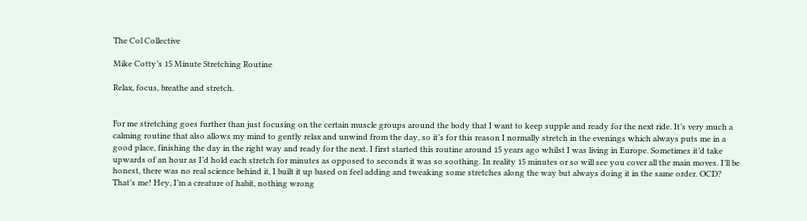The Col Collective

Mike Cotty’s 15 Minute Stretching Routine

Relax, focus, breathe and stretch.


For me stretching goes further than just focusing on the certain muscle groups around the body that I want to keep supple and ready for the next ride. It’s very much a calming routine that also allows my mind to gently relax and unwind from the day, so it’s for this reason I normally stretch in the evenings which always puts me in a good place, finishing the day in the right way and ready for the next. I first started this routine around 15 years ago whilst I was living in Europe. Sometimes it’d take upwards of an hour as I’d hold each stretch for minutes as opposed to seconds it was so soothing. In reality 15 minutes or so will see you cover all the main moves. I’ll be honest, there was no real science behind it, I built it up based on feel adding and tweaking some stretches along the way but always doing it in the same order. OCD? That’s me! Hey, I’m a creature of habit, nothing wrong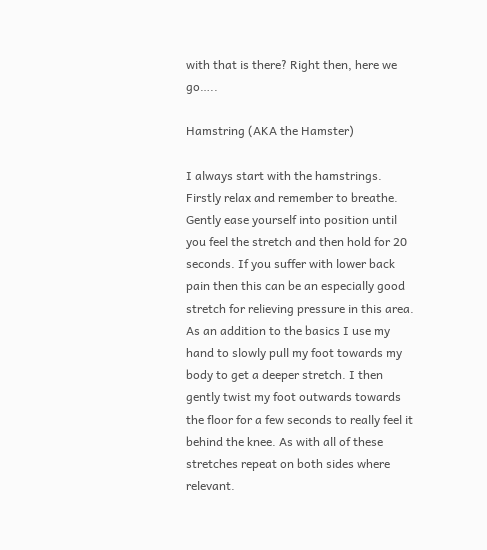with that is there? Right then, here we go…..

Hamstring (AKA the Hamster)

I always start with the hamstrings. Firstly relax and remember to breathe. Gently ease yourself into position until you feel the stretch and then hold for 20 seconds. If you suffer with lower back pain then this can be an especially good stretch for relieving pressure in this area. As an addition to the basics I use my hand to slowly pull my foot towards my body to get a deeper stretch. I then gently twist my foot outwards towards the floor for a few seconds to really feel it behind the knee. As with all of these stretches repeat on both sides where relevant.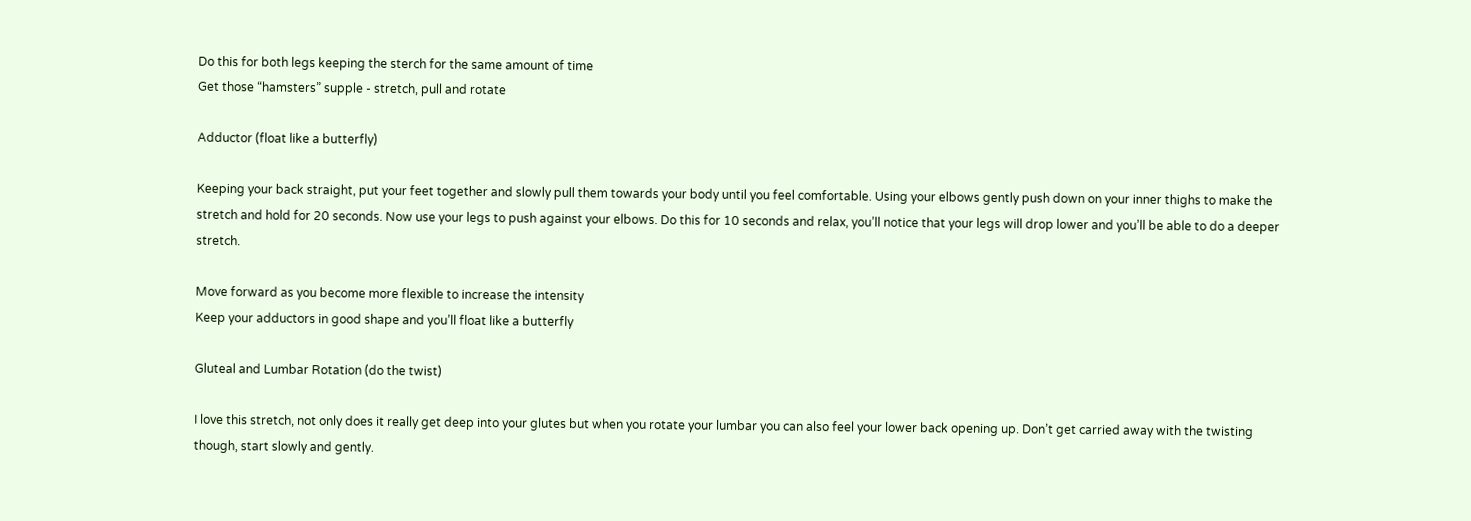Do this for both legs keeping the sterch for the same amount of time
Get those “hamsters” supple - stretch, pull and rotate

Adductor (float like a butterfly)

Keeping your back straight, put your feet together and slowly pull them towards your body until you feel comfortable. Using your elbows gently push down on your inner thighs to make the stretch and hold for 20 seconds. Now use your legs to push against your elbows. Do this for 10 seconds and relax, you’ll notice that your legs will drop lower and you’ll be able to do a deeper stretch.

Move forward as you become more flexible to increase the intensity
Keep your adductors in good shape and you’ll float like a butterfly

Gluteal and Lumbar Rotation (do the twist)

I love this stretch, not only does it really get deep into your glutes but when you rotate your lumbar you can also feel your lower back opening up. Don’t get carried away with the twisting though, start slowly and gently.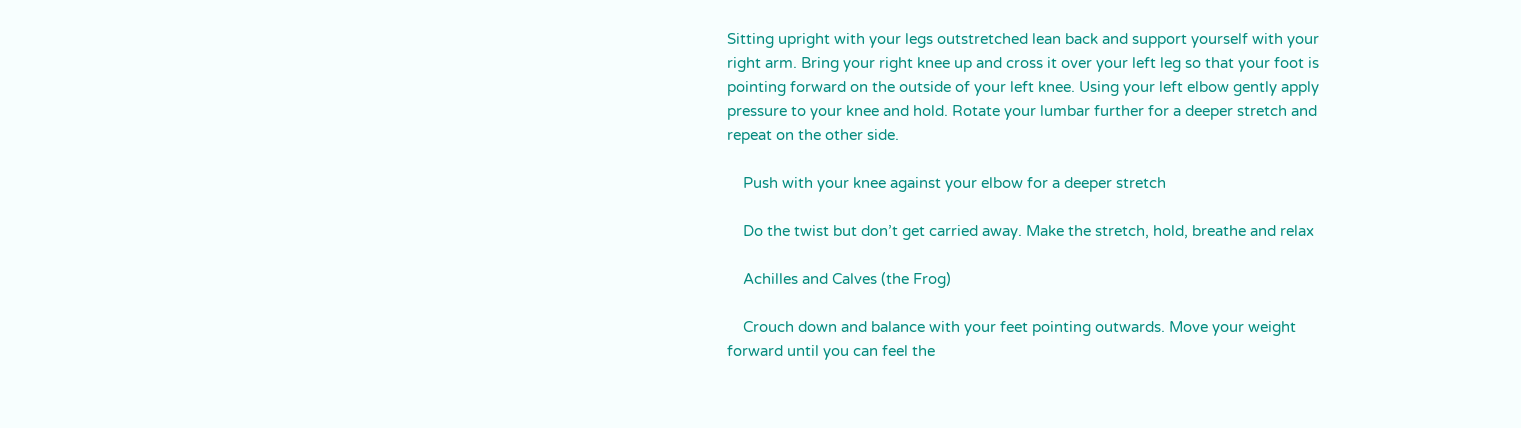Sitting upright with your legs outstretched lean back and support yourself with your right arm. Bring your right knee up and cross it over your left leg so that your foot is pointing forward on the outside of your left knee. Using your left elbow gently apply pressure to your knee and hold. Rotate your lumbar further for a deeper stretch and repeat on the other side.

    Push with your knee against your elbow for a deeper stretch

    Do the twist but don’t get carried away. Make the stretch, hold, breathe and relax

    Achilles and Calves (the Frog)

    Crouch down and balance with your feet pointing outwards. Move your weight forward until you can feel the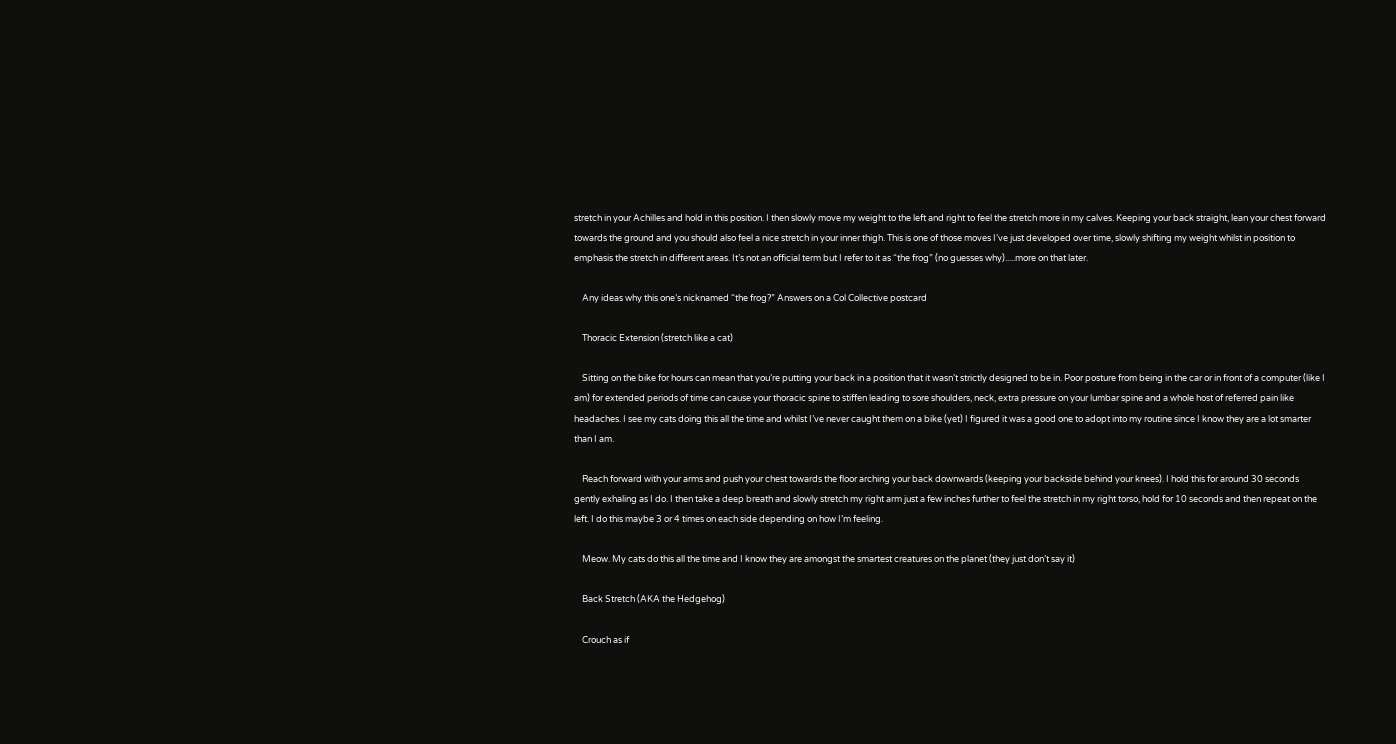stretch in your Achilles and hold in this position. I then slowly move my weight to the left and right to feel the stretch more in my calves. Keeping your back straight, lean your chest forward towards the ground and you should also feel a nice stretch in your inner thigh. This is one of those moves I’ve just developed over time, slowly shifting my weight whilst in position to emphasis the stretch in different areas. It’s not an official term but I refer to it as “the frog” (no guesses why).....more on that later.

    Any ideas why this one’s nicknamed “the frog?” Answers on a Col Collective postcard

    Thoracic Extension (stretch like a cat)

    Sitting on the bike for hours can mean that you’re putting your back in a position that it wasn’t strictly designed to be in. Poor posture from being in the car or in front of a computer (like I am) for extended periods of time can cause your thoracic spine to stiffen leading to sore shoulders, neck, extra pressure on your lumbar spine and a whole host of referred pain like headaches. I see my cats doing this all the time and whilst I’ve never caught them on a bike (yet) I figured it was a good one to adopt into my routine since I know they are a lot smarter than I am.

    Reach forward with your arms and push your chest towards the floor arching your back downwards (keeping your backside behind your knees). I hold this for around 30 seconds gently exhaling as I do. I then take a deep breath and slowly stretch my right arm just a few inches further to feel the stretch in my right torso, hold for 10 seconds and then repeat on the left. I do this maybe 3 or 4 times on each side depending on how I’m feeling.

    Meow. My cats do this all the time and I know they are amongst the smartest creatures on the planet (they just don’t say it)

    Back Stretch (AKA the Hedgehog)

    Crouch as if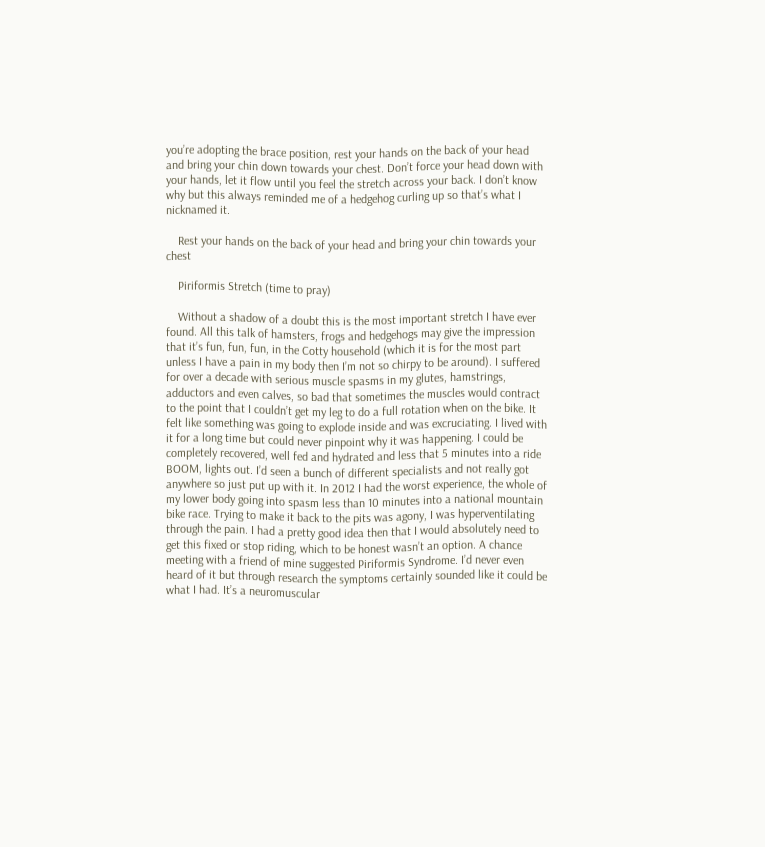you’re adopting the brace position, rest your hands on the back of your head and bring your chin down towards your chest. Don’t force your head down with your hands, let it flow until you feel the stretch across your back. I don’t know why but this always reminded me of a hedgehog curling up so that’s what I nicknamed it.

    Rest your hands on the back of your head and bring your chin towards your chest

    Piriformis Stretch (time to pray)

    Without a shadow of a doubt this is the most important stretch I have ever found. All this talk of hamsters, frogs and hedgehogs may give the impression that it’s fun, fun, fun, in the Cotty household (which it is for the most part unless I have a pain in my body then I’m not so chirpy to be around). I suffered for over a decade with serious muscle spasms in my glutes, hamstrings, adductors and even calves, so bad that sometimes the muscles would contract to the point that I couldn’t get my leg to do a full rotation when on the bike. It felt like something was going to explode inside and was excruciating. I lived with it for a long time but could never pinpoint why it was happening. I could be completely recovered, well fed and hydrated and less that 5 minutes into a ride BOOM, lights out. I’d seen a bunch of different specialists and not really got anywhere so just put up with it. In 2012 I had the worst experience, the whole of my lower body going into spasm less than 10 minutes into a national mountain bike race. Trying to make it back to the pits was agony, I was hyperventilating through the pain. I had a pretty good idea then that I would absolutely need to get this fixed or stop riding, which to be honest wasn’t an option. A chance meeting with a friend of mine suggested Piriformis Syndrome. I’d never even heard of it but through research the symptoms certainly sounded like it could be what I had. It’s a neuromuscular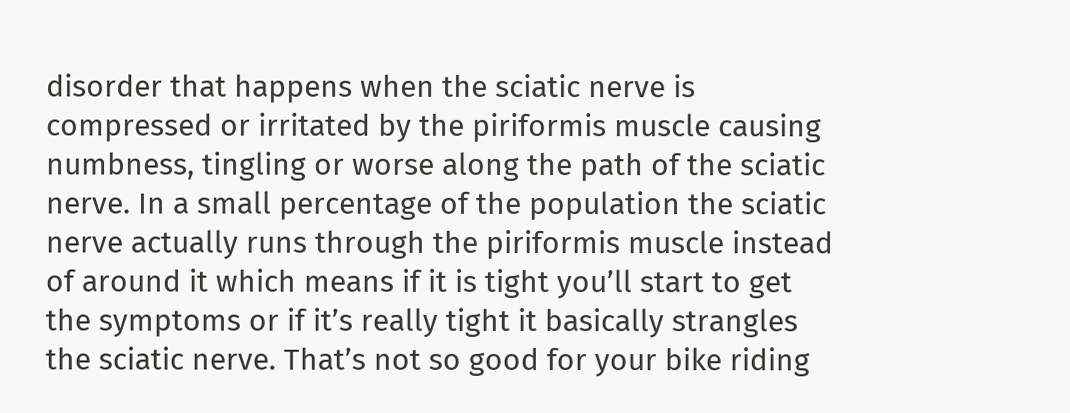disorder that happens when the sciatic nerve is compressed or irritated by the piriformis muscle causing numbness, tingling or worse along the path of the sciatic nerve. In a small percentage of the population the sciatic nerve actually runs through the piriformis muscle instead of around it which means if it is tight you’ll start to get the symptoms or if it’s really tight it basically strangles the sciatic nerve. That’s not so good for your bike riding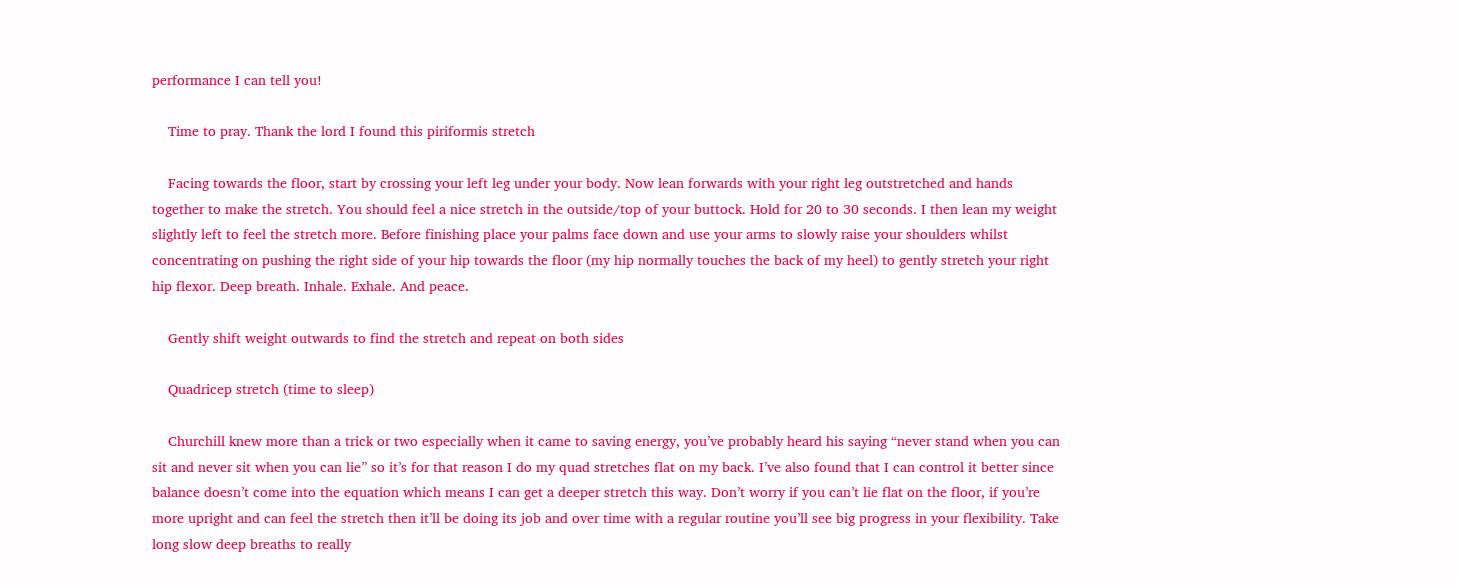performance I can tell you!

    Time to pray. Thank the lord I found this piriformis stretch

    Facing towards the floor, start by crossing your left leg under your body. Now lean forwards with your right leg outstretched and hands together to make the stretch. You should feel a nice stretch in the outside/top of your buttock. Hold for 20 to 30 seconds. I then lean my weight slightly left to feel the stretch more. Before finishing place your palms face down and use your arms to slowly raise your shoulders whilst concentrating on pushing the right side of your hip towards the floor (my hip normally touches the back of my heel) to gently stretch your right hip flexor. Deep breath. Inhale. Exhale. And peace.

    Gently shift weight outwards to find the stretch and repeat on both sides

    Quadricep stretch (time to sleep)

    Churchill knew more than a trick or two especially when it came to saving energy, you’ve probably heard his saying “never stand when you can sit and never sit when you can lie” so it’s for that reason I do my quad stretches flat on my back. I’ve also found that I can control it better since balance doesn’t come into the equation which means I can get a deeper stretch this way. Don’t worry if you can’t lie flat on the floor, if you’re more upright and can feel the stretch then it’ll be doing its job and over time with a regular routine you’ll see big progress in your flexibility. Take long slow deep breaths to really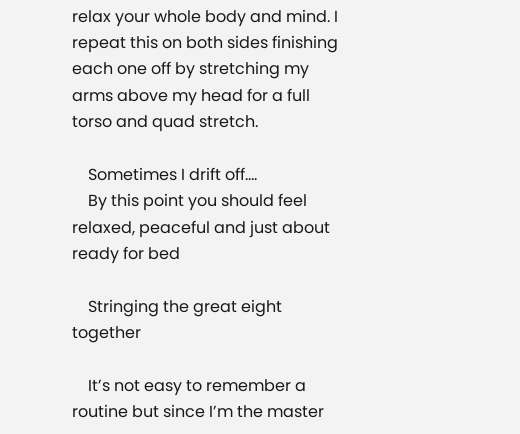relax your whole body and mind. I repeat this on both sides finishing each one off by stretching my arms above my head for a full torso and quad stretch.

    Sometimes I drift off….
    By this point you should feel relaxed, peaceful and just about ready for bed

    Stringing the great eight together

    It’s not easy to remember a routine but since I’m the master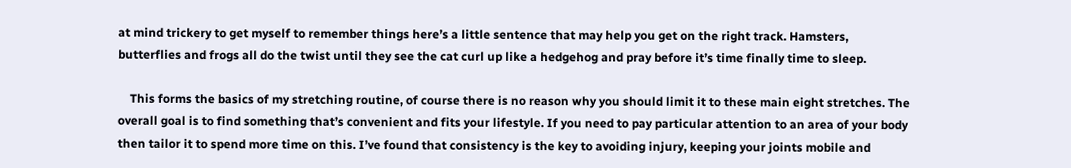at mind trickery to get myself to remember things here’s a little sentence that may help you get on the right track. Hamsters, butterflies and frogs all do the twist until they see the cat curl up like a hedgehog and pray before it’s time finally time to sleep.

    This forms the basics of my stretching routine, of course there is no reason why you should limit it to these main eight stretches. The overall goal is to find something that’s convenient and fits your lifestyle. If you need to pay particular attention to an area of your body then tailor it to spend more time on this. I’ve found that consistency is the key to avoiding injury, keeping your joints mobile and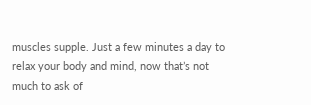muscles supple. Just a few minutes a day to relax your body and mind, now that’s not much to ask of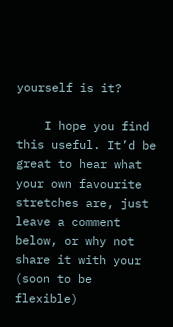yourself is it?

    I hope you find this useful. It’d be great to hear what your own favourite stretches are, just leave a comment below, or why not share it with your (soon to be flexible)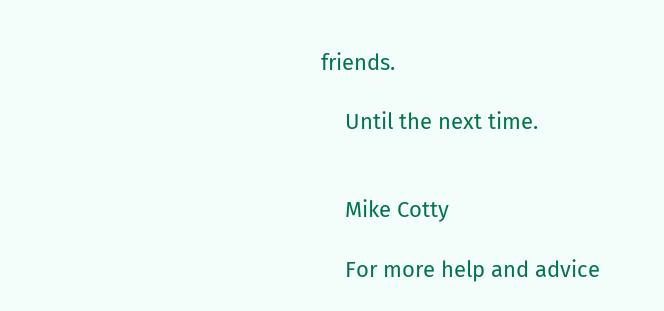friends.

    Until the next time.


    Mike Cotty

    For more help and advice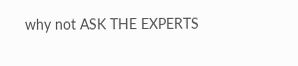why not ASK THE EXPERTS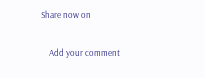Share now on

    Add your comment